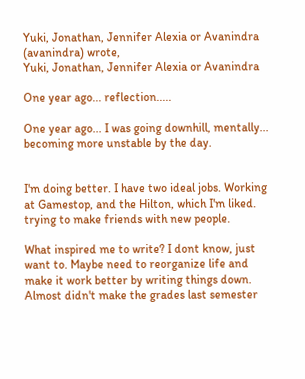Yuki, Jonathan, Jennifer Alexia or Avanindra (avanindra) wrote,
Yuki, Jonathan, Jennifer Alexia or Avanindra

One year ago... reflection.....

One year ago... I was going downhill, mentally... becoming more unstable by the day.


I'm doing better. I have two ideal jobs. Working at Gamestop, and the Hilton, which I'm liked.
trying to make friends with new people.

What inspired me to write? I dont know, just want to. Maybe need to reorganize life and make it work better by writing things down. Almost didn't make the grades last semester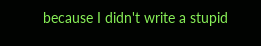because I didn't write a stupid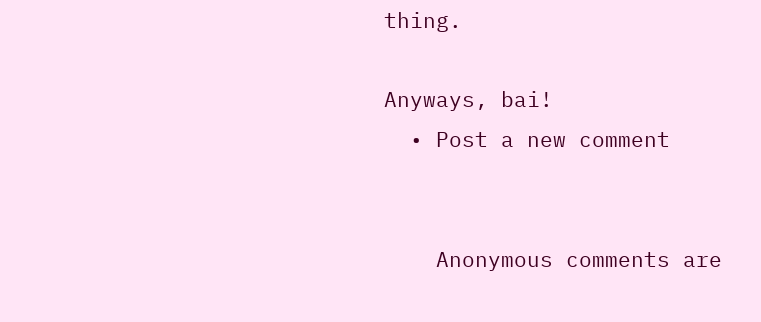thing.

Anyways, bai!
  • Post a new comment


    Anonymous comments are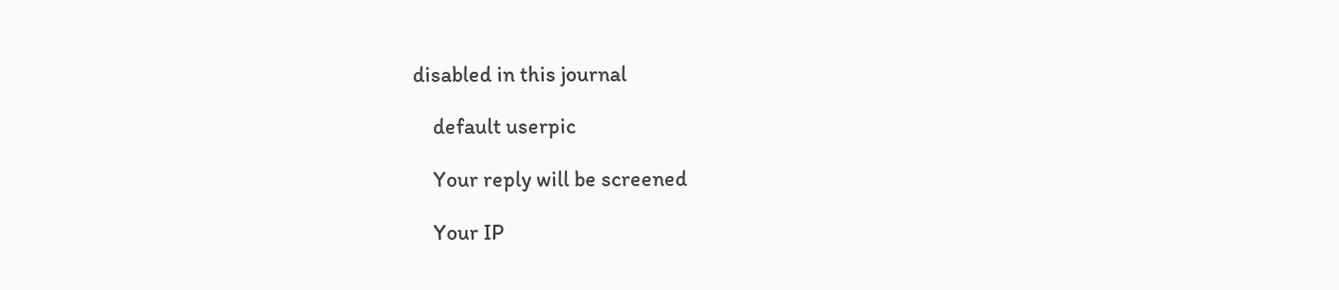disabled in this journal

    default userpic

    Your reply will be screened

    Your IP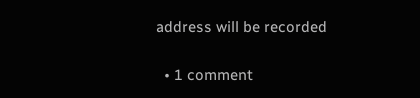address will be recorded

  • 1 comment